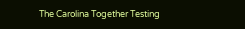The Carolina Together Testing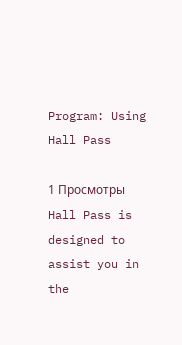Program: Using Hall Pass

1 Просмотры
Hall Pass is designed to assist you in the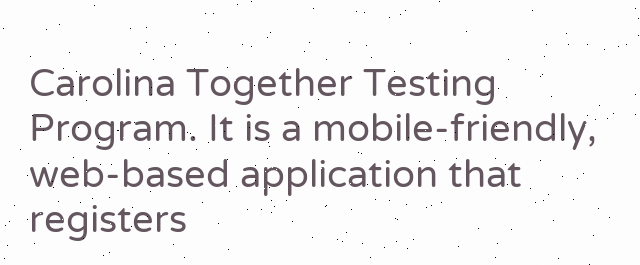Carolina Together Testing Program. It is a mobile-friendly, web-based application that registers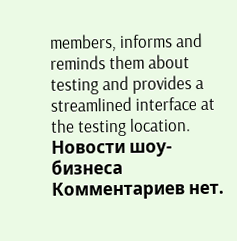members, informs and reminds them about testing and provides a streamlined interface at the testing location.
Новости шоу-бизнеса
Комментариев нет.